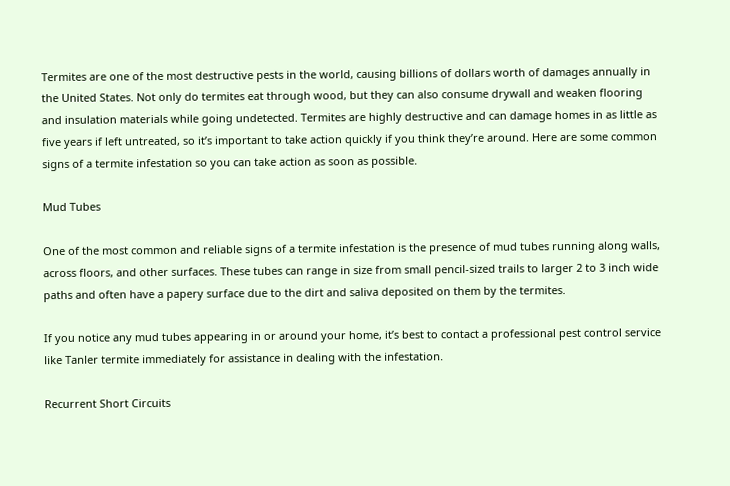Termites are one of the most destructive pests in the world, causing billions of dollars worth of damages annually in the United States. Not only do termites eat through wood, but they can also consume drywall and weaken flooring and insulation materials while going undetected. Termites are highly destructive and can damage homes in as little as five years if left untreated, so it’s important to take action quickly if you think they’re around. Here are some common signs of a termite infestation so you can take action as soon as possible.

Mud Tubes

One of the most common and reliable signs of a termite infestation is the presence of mud tubes running along walls, across floors, and other surfaces. These tubes can range in size from small pencil-sized trails to larger 2 to 3 inch wide paths and often have a papery surface due to the dirt and saliva deposited on them by the termites.

If you notice any mud tubes appearing in or around your home, it’s best to contact a professional pest control service like Tanler termite immediately for assistance in dealing with the infestation.

Recurrent Short Circuits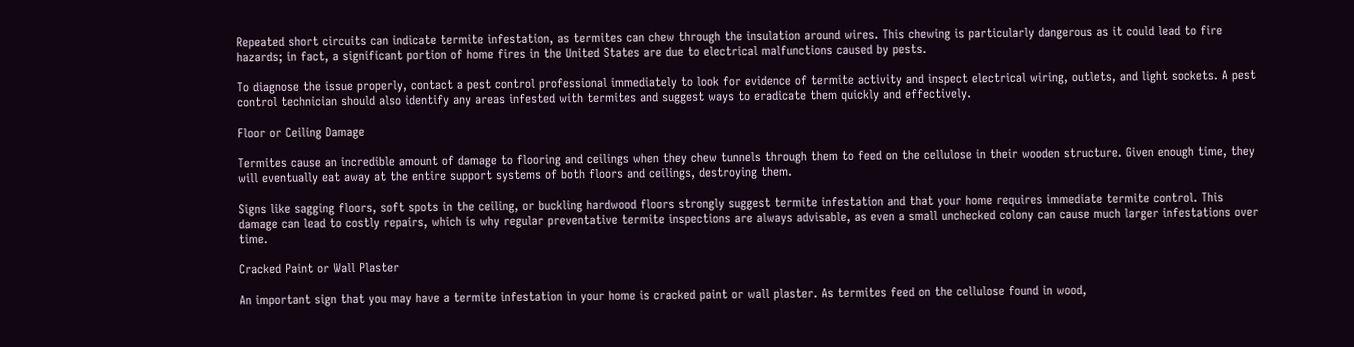Repeated short circuits can indicate termite infestation, as termites can chew through the insulation around wires. This chewing is particularly dangerous as it could lead to fire hazards; in fact, a significant portion of home fires in the United States are due to electrical malfunctions caused by pests.

To diagnose the issue properly, contact a pest control professional immediately to look for evidence of termite activity and inspect electrical wiring, outlets, and light sockets. A pest control technician should also identify any areas infested with termites and suggest ways to eradicate them quickly and effectively.

Floor or Ceiling Damage

Termites cause an incredible amount of damage to flooring and ceilings when they chew tunnels through them to feed on the cellulose in their wooden structure. Given enough time, they will eventually eat away at the entire support systems of both floors and ceilings, destroying them.

Signs like sagging floors, soft spots in the ceiling, or buckling hardwood floors strongly suggest termite infestation and that your home requires immediate termite control. This damage can lead to costly repairs, which is why regular preventative termite inspections are always advisable, as even a small unchecked colony can cause much larger infestations over time.

Cracked Paint or Wall Plaster

An important sign that you may have a termite infestation in your home is cracked paint or wall plaster. As termites feed on the cellulose found in wood,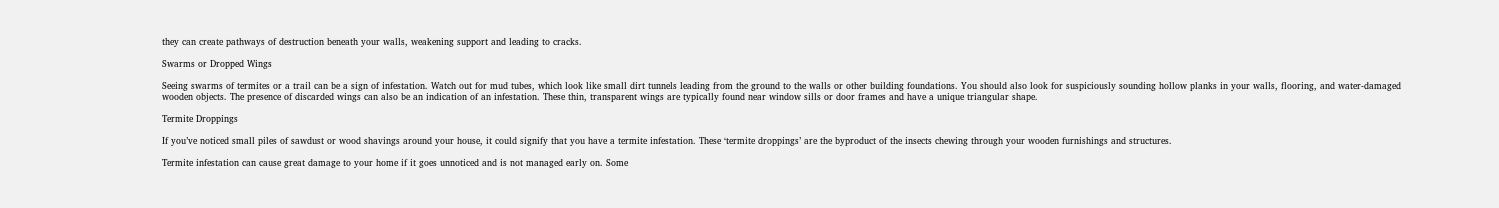they can create pathways of destruction beneath your walls, weakening support and leading to cracks.

Swarms or Dropped Wings

Seeing swarms of termites or a trail can be a sign of infestation. Watch out for mud tubes, which look like small dirt tunnels leading from the ground to the walls or other building foundations. You should also look for suspiciously sounding hollow planks in your walls, flooring, and water-damaged wooden objects. The presence of discarded wings can also be an indication of an infestation. These thin, transparent wings are typically found near window sills or door frames and have a unique triangular shape.

Termite Droppings

If you’ve noticed small piles of sawdust or wood shavings around your house, it could signify that you have a termite infestation. These ‘termite droppings’ are the byproduct of the insects chewing through your wooden furnishings and structures.

Termite infestation can cause great damage to your home if it goes unnoticed and is not managed early on. Some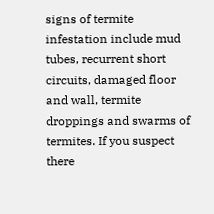signs of termite infestation include mud tubes, recurrent short circuits, damaged floor and wall, termite droppings and swarms of termites. If you suspect there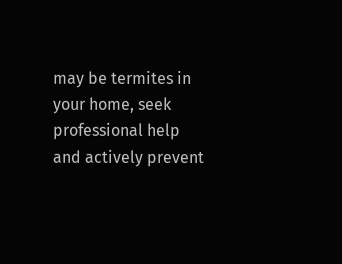may be termites in your home, seek professional help and actively prevent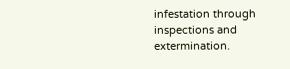infestation through inspections and extermination.